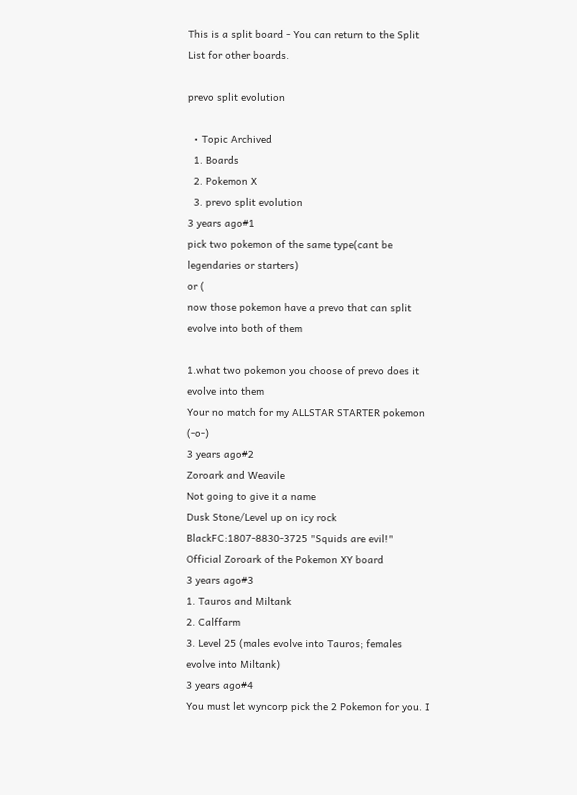This is a split board - You can return to the Split List for other boards.

prevo split evolution

  • Topic Archived
  1. Boards
  2. Pokemon X
  3. prevo split evolution
3 years ago#1
pick two pokemon of the same type(cant be legendaries or starters)
or (
now those pokemon have a prevo that can split evolve into both of them

1.what two pokemon you choose of prevo does it evolve into them
Your no match for my ALLSTAR STARTER pokemon (-o-)
3 years ago#2
Zoroark and Weavile
Not going to give it a name
Dusk Stone/Level up on icy rock
BlackFC:1807-8830-3725 "Squids are evil!"
Official Zoroark of the Pokemon XY board
3 years ago#3
1. Tauros and Miltank
2. Calffarm
3. Level 25 (males evolve into Tauros; females evolve into Miltank)
3 years ago#4
You must let wyncorp pick the 2 Pokemon for you. I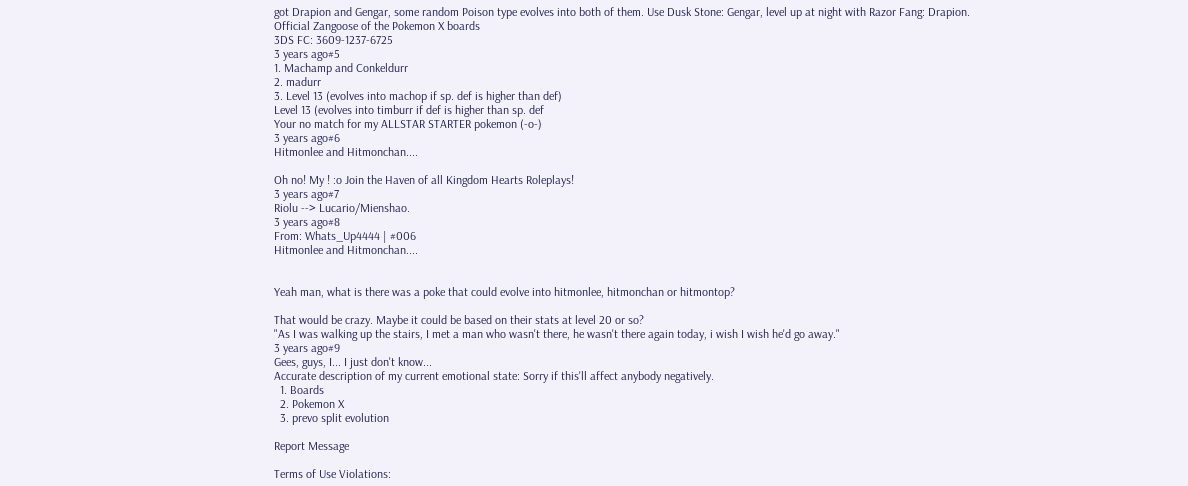got Drapion and Gengar, some random Poison type evolves into both of them. Use Dusk Stone: Gengar, level up at night with Razor Fang: Drapion.
Official Zangoose of the Pokemon X boards
3DS FC: 3609-1237-6725
3 years ago#5
1. Machamp and Conkeldurr
2. madurr
3. Level 13 (evolves into machop if sp. def is higher than def)
Level 13 (evolves into timburr if def is higher than sp. def
Your no match for my ALLSTAR STARTER pokemon (-o-)
3 years ago#6
Hitmonlee and Hitmonchan....

Oh no! My ! :o Join the Haven of all Kingdom Hearts Roleplays!
3 years ago#7
Riolu --> Lucario/Mienshao.
3 years ago#8
From: Whats_Up4444 | #006
Hitmonlee and Hitmonchan....


Yeah man, what is there was a poke that could evolve into hitmonlee, hitmonchan or hitmontop?

That would be crazy. Maybe it could be based on their stats at level 20 or so?
"As I was walking up the stairs, I met a man who wasn't there, he wasn't there again today, i wish I wish he'd go away."
3 years ago#9
Gees, guys, I... I just don't know...
Accurate description of my current emotional state: Sorry if this'll affect anybody negatively.
  1. Boards
  2. Pokemon X
  3. prevo split evolution

Report Message

Terms of Use Violations: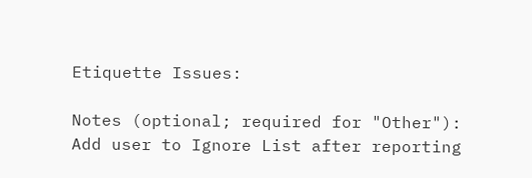Etiquette Issues:

Notes (optional; required for "Other"):
Add user to Ignore List after reporting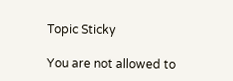Topic Sticky

You are not allowed to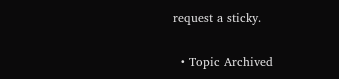request a sticky.

  • Topic Archived